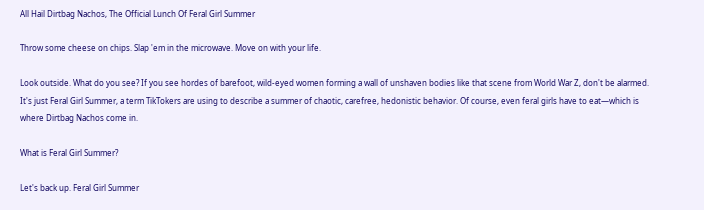All Hail Dirtbag Nachos, The Official Lunch Of Feral Girl Summer

Throw some cheese on chips. Slap 'em in the microwave. Move on with your life.

Look outside. What do you see? If you see hordes of barefoot, wild-eyed women forming a wall of unshaven bodies like that scene from World War Z, don't be alarmed. It's just Feral Girl Summer, a term TikTokers are using to describe a summer of chaotic, carefree, hedonistic behavior. Of course, even feral girls have to eat—which is where Dirtbag Nachos come in.

What is Feral Girl Summer?

Let's back up. Feral Girl Summer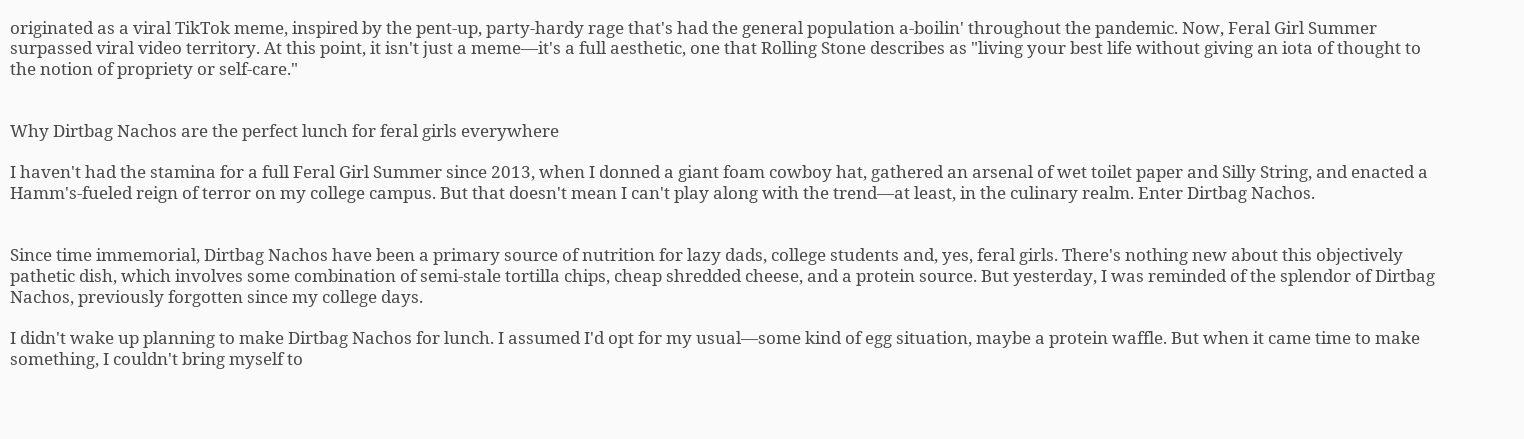originated as a viral TikTok meme, inspired by the pent-up, party-hardy rage that's had the general population a-boilin' throughout the pandemic. Now, Feral Girl Summer surpassed viral video territory. At this point, it isn't just a meme—it's a full aesthetic, one that Rolling Stone describes as "living your best life without giving an iota of thought to the notion of propriety or self-care."


Why Dirtbag Nachos are the perfect lunch for feral girls everywhere

I haven't had the stamina for a full Feral Girl Summer since 2013, when I donned a giant foam cowboy hat, gathered an arsenal of wet toilet paper and Silly String, and enacted a Hamm's-fueled reign of terror on my college campus. But that doesn't mean I can't play along with the trend—at least, in the culinary realm. Enter Dirtbag Nachos.


Since time immemorial, Dirtbag Nachos have been a primary source of nutrition for lazy dads, college students and, yes, feral girls. There's nothing new about this objectively pathetic dish, which involves some combination of semi-stale tortilla chips, cheap shredded cheese, and a protein source. But yesterday, I was reminded of the splendor of Dirtbag Nachos, previously forgotten since my college days.

I didn't wake up planning to make Dirtbag Nachos for lunch. I assumed I'd opt for my usual—some kind of egg situation, maybe a protein waffle. But when it came time to make something, I couldn't bring myself to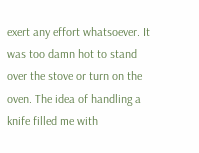exert any effort whatsoever. It was too damn hot to stand over the stove or turn on the oven. The idea of handling a knife filled me with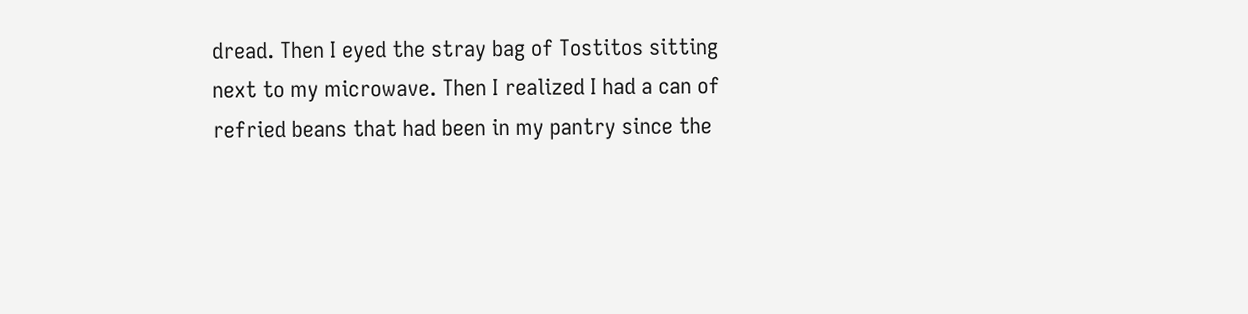dread. Then I eyed the stray bag of Tostitos sitting next to my microwave. Then I realized I had a can of refried beans that had been in my pantry since the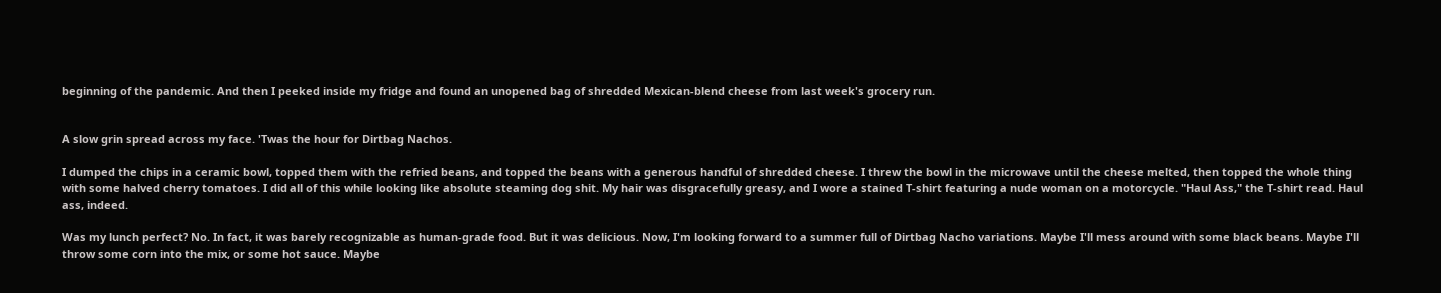beginning of the pandemic. And then I peeked inside my fridge and found an unopened bag of shredded Mexican-blend cheese from last week's grocery run.


A slow grin spread across my face. 'Twas the hour for Dirtbag Nachos.

I dumped the chips in a ceramic bowl, topped them with the refried beans, and topped the beans with a generous handful of shredded cheese. I threw the bowl in the microwave until the cheese melted, then topped the whole thing with some halved cherry tomatoes. I did all of this while looking like absolute steaming dog shit. My hair was disgracefully greasy, and I wore a stained T-shirt featuring a nude woman on a motorcycle. "Haul Ass," the T-shirt read. Haul ass, indeed.

Was my lunch perfect? No. In fact, it was barely recognizable as human-grade food. But it was delicious. Now, I'm looking forward to a summer full of Dirtbag Nacho variations. Maybe I'll mess around with some black beans. Maybe I'll throw some corn into the mix, or some hot sauce. Maybe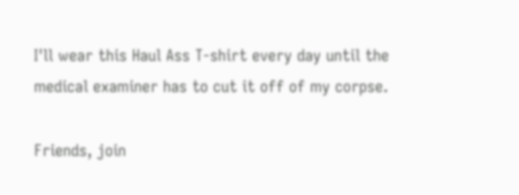I'll wear this Haul Ass T-shirt every day until the medical examiner has to cut it off of my corpse.

Friends, join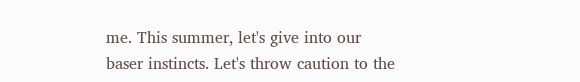me. This summer, let's give into our baser instincts. Let's throw caution to the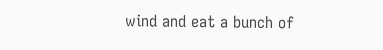wind and eat a bunch of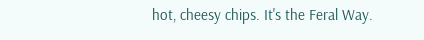hot, cheesy chips. It's the Feral Way.